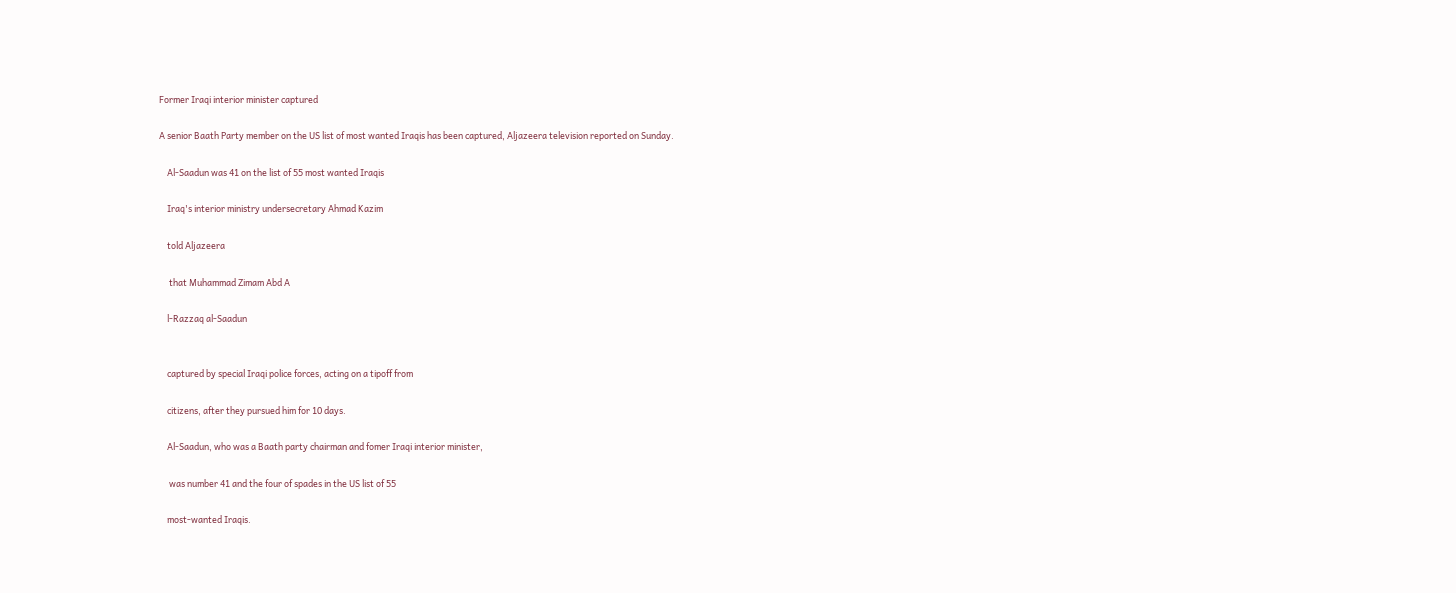Former Iraqi interior minister captured

A senior Baath Party member on the US list of most wanted Iraqis has been captured, Aljazeera television reported on Sunday.

    Al-Saadun was 41 on the list of 55 most wanted Iraqis

    Iraq's interior ministry undersecretary Ahmad Kazim

    told Aljazeera

     that Muhammad Zimam Abd A

    l-Razzaq al-Saadun


    captured by special Iraqi police forces, acting on a tipoff from

    citizens, after they pursued him for 10 days.

    Al-Saadun, who was a Baath party chairman and fomer Iraqi interior minister,

     was number 41 and the four of spades in the US list of 55

    most-wanted Iraqis.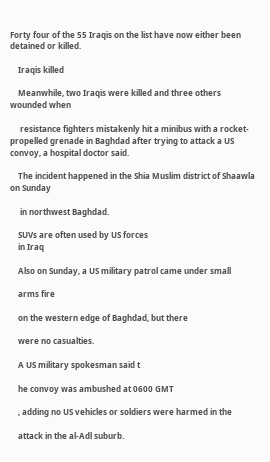Forty four of the 55 Iraqis on the list have now either been detained or killed.

    Iraqis killed

    Meanwhile, two Iraqis were killed and three others wounded when

     resistance fighters mistakenly hit a minibus with a rocket-propelled grenade in Baghdad after trying to attack a US convoy, a hospital doctor said.

    The incident happened in the Shia Muslim district of Shaawla on Sunday

     in northwest Baghdad.

    SUVs are often used by US forces
    in Iraq

    Also on Sunday, a US military patrol came under small

    arms fire

    on the western edge of Baghdad, but there

    were no casualties.

    A US military spokesman said t

    he convoy was ambushed at 0600 GMT

    , adding no US vehicles or soldiers were harmed in the

    attack in the al-Adl suburb.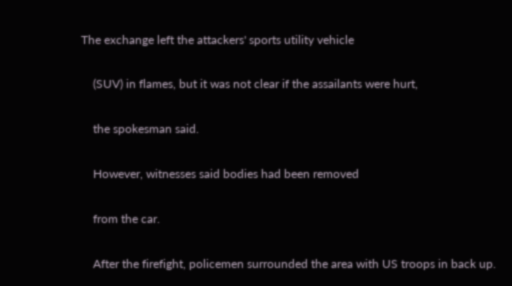The exchange left the attackers' sports utility vehicle

    (SUV) in flames, but it was not clear if the assailants were hurt,

    the spokesman said.

    However, witnesses said bodies had been removed

    from the car.

    After the firefight, policemen surrounded the area with US troops in back up.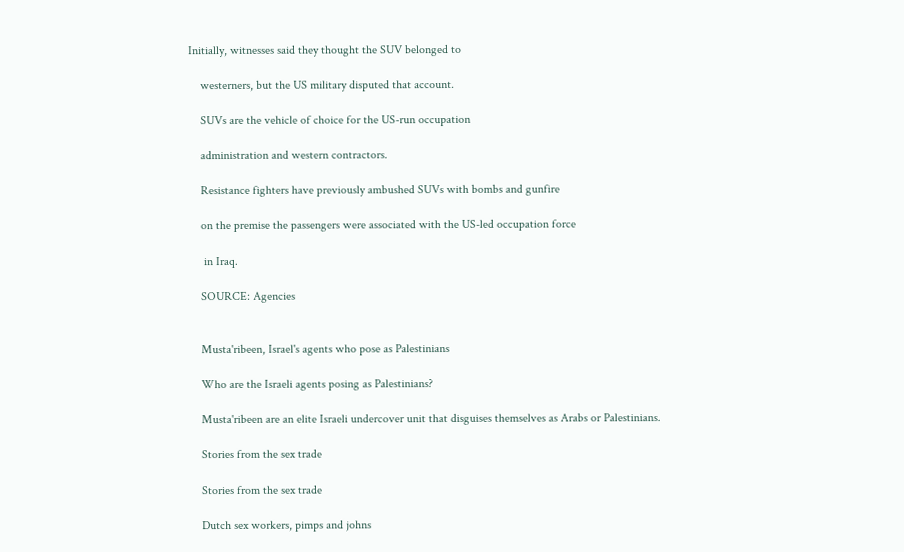Initially, witnesses said they thought the SUV belonged to

    westerners, but the US military disputed that account.

    SUVs are the vehicle of choice for the US-run occupation

    administration and western contractors.

    Resistance fighters have previously ambushed SUVs with bombs and gunfire

    on the premise the passengers were associated with the US-led occupation force

     in Iraq.

    SOURCE: Agencies


    Musta'ribeen, Israel's agents who pose as Palestinians

    Who are the Israeli agents posing as Palestinians?

    Musta'ribeen are an elite Israeli undercover unit that disguises themselves as Arabs or Palestinians.

    Stories from the sex trade

    Stories from the sex trade

    Dutch sex workers, pimps and johns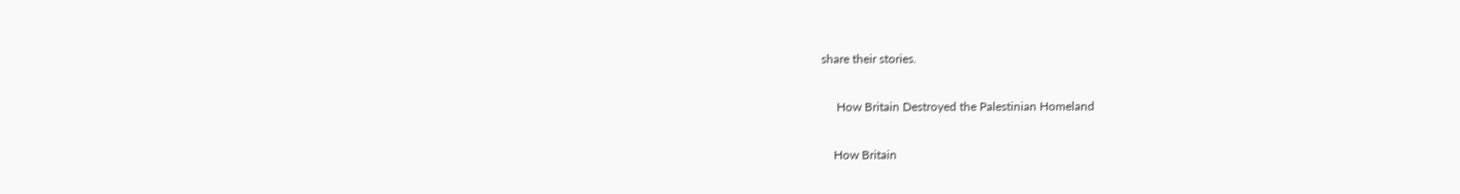share their stories.

     How Britain Destroyed the Palestinian Homeland

    How Britain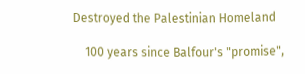Destroyed the Palestinian Homeland

    100 years since Balfour's "promise",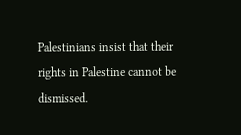Palestinians insist that their rights in Palestine cannot be dismissed.